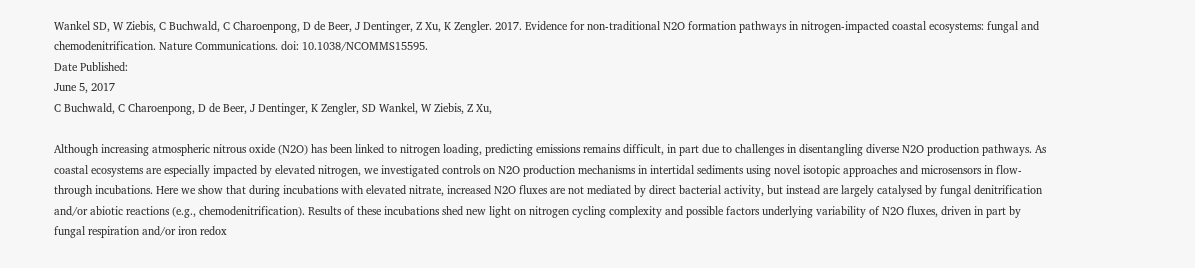Wankel SD, W Ziebis, C Buchwald, C Charoenpong, D de Beer, J Dentinger, Z Xu, K Zengler. 2017. Evidence for non-traditional N2O formation pathways in nitrogen-impacted coastal ecosystems: fungal and chemodenitrification. Nature Communications. doi: 10.1038/NCOMMS15595.
Date Published:
June 5, 2017
C Buchwald, C Charoenpong, D de Beer, J Dentinger, K Zengler, SD Wankel, W Ziebis, Z Xu,

Although increasing atmospheric nitrous oxide (N2O) has been linked to nitrogen loading, predicting emissions remains difficult, in part due to challenges in disentangling diverse N2O production pathways. As coastal ecosystems are especially impacted by elevated nitrogen, we investigated controls on N2O production mechanisms in intertidal sediments using novel isotopic approaches and microsensors in flow-through incubations. Here we show that during incubations with elevated nitrate, increased N2O fluxes are not mediated by direct bacterial activity, but instead are largely catalysed by fungal denitrification and/or abiotic reactions (e.g., chemodenitrification). Results of these incubations shed new light on nitrogen cycling complexity and possible factors underlying variability of N2O fluxes, driven in part by fungal respiration and/or iron redox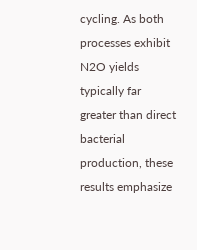cycling. As both processes exhibit N2O yields typically far greater than direct bacterial production, these results emphasize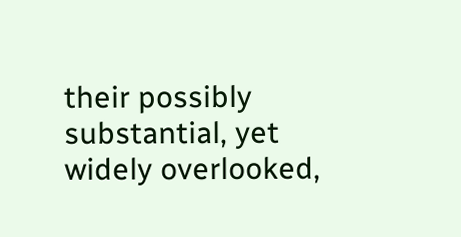their possibly substantial, yet widely overlooked,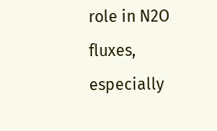role in N2O fluxes, especially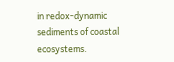in redox-dynamic sediments of coastal ecosystems.